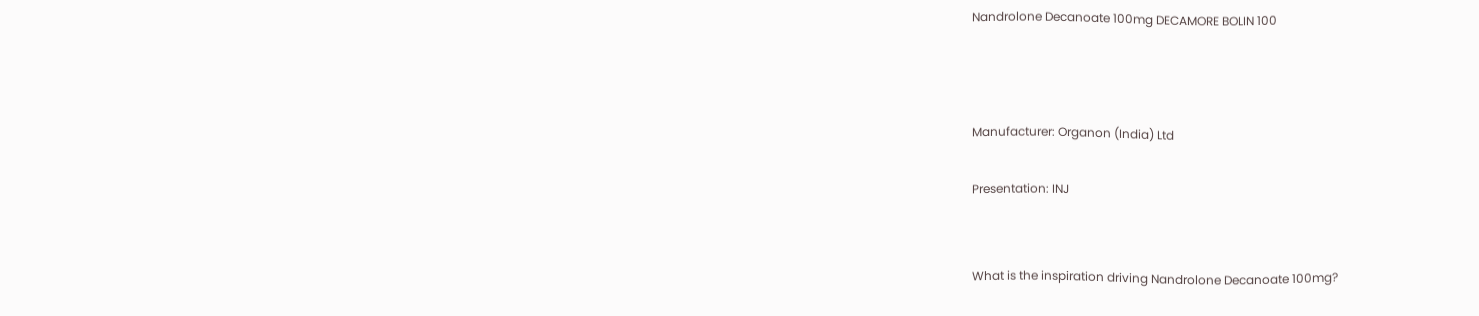Nandrolone Decanoate 100mg DECAMORE BOLIN 100



Manufacturer: Organon (India) Ltd

Presentation: INJ


What is the inspiration driving Nandrolone Decanoate 100mg?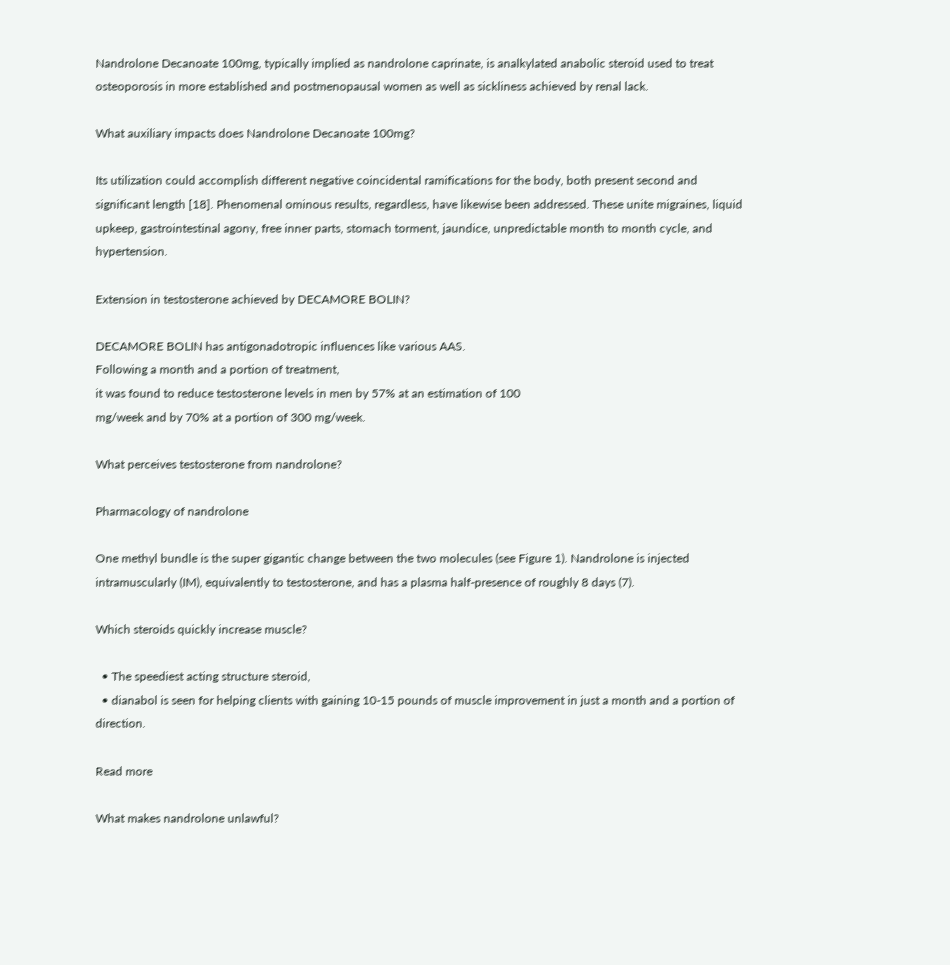Nandrolone Decanoate 100mg, typically implied as nandrolone caprinate, is analkylated anabolic steroid used to treat osteoporosis in more established and postmenopausal women as well as sickliness achieved by renal lack.

What auxiliary impacts does Nandrolone Decanoate 100mg?

Its utilization could accomplish different negative coincidental ramifications for the body, both present second and significant length [18]. Phenomenal ominous results, regardless, have likewise been addressed. These unite migraines, liquid upkeep, gastrointestinal agony, free inner parts, stomach torment, jaundice, unpredictable month to month cycle, and hypertension.

Extension in testosterone achieved by DECAMORE BOLIN?

DECAMORE BOLIN has antigonadotropic influences like various AAS.
Following a month and a portion of treatment,
it was found to reduce testosterone levels in men by 57% at an estimation of 100
mg/week and by 70% at a portion of 300 mg/week.

What perceives testosterone from nandrolone?

Pharmacology of nandrolone

One methyl bundle is the super gigantic change between the two molecules (see Figure 1). Nandrolone is injected intramuscularly (IM), equivalently to testosterone, and has a plasma half-presence of roughly 8 days (7).

Which steroids quickly increase muscle?

  • The speediest acting structure steroid,
  • dianabol is seen for helping clients with gaining 10-15 pounds of muscle improvement in just a month and a portion of direction.

Read more

What makes nandrolone unlawful?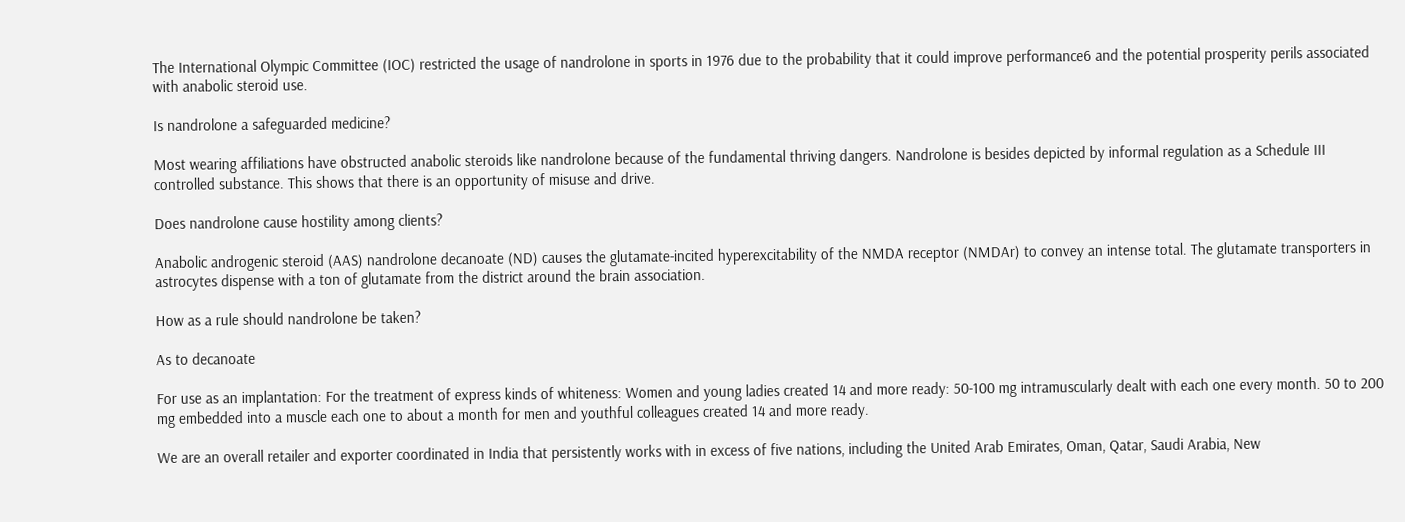The International Olympic Committee (IOC) restricted the usage of nandrolone in sports in 1976 due to the probability that it could improve performance6 and the potential prosperity perils associated with anabolic steroid use.

Is nandrolone a safeguarded medicine?

Most wearing affiliations have obstructed anabolic steroids like nandrolone because of the fundamental thriving dangers. Nandrolone is besides depicted by informal regulation as a Schedule III controlled substance. This shows that there is an opportunity of misuse and drive.

Does nandrolone cause hostility among clients?

Anabolic androgenic steroid (AAS) nandrolone decanoate (ND) causes the glutamate-incited hyperexcitability of the NMDA receptor (NMDAr) to convey an intense total. The glutamate transporters in astrocytes dispense with a ton of glutamate from the district around the brain association.

How as a rule should nandrolone be taken?

As to decanoate

For use as an implantation: For the treatment of express kinds of whiteness: Women and young ladies created 14 and more ready: 50-100 mg intramuscularly dealt with each one every month. 50 to 200 mg embedded into a muscle each one to about a month for men and youthful colleagues created 14 and more ready.

We are an overall retailer and exporter coordinated in India that persistently works with in excess of five nations, including the United Arab Emirates, Oman, Qatar, Saudi Arabia, New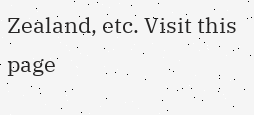Zealand, etc. Visit this page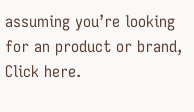assuming you’re looking for an product or brand, Click here.